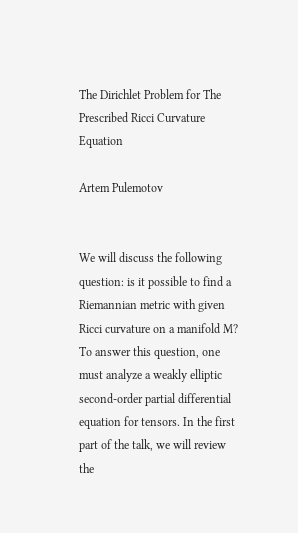The Dirichlet Problem for The Prescribed Ricci Curvature Equation

Artem Pulemotov


We will discuss the following question: is it possible to find a Riemannian metric with given Ricci curvature on a manifold M? To answer this question, one must analyze a weakly elliptic second-order partial differential equation for tensors. In the first part of the talk, we will review the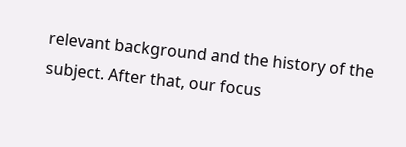relevant background and the history of the subject. After that, our focus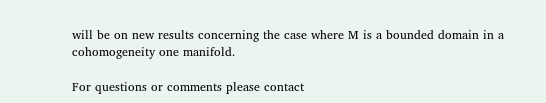will be on new results concerning the case where M is a bounded domain in a cohomogeneity one manifold.

For questions or comments please contact